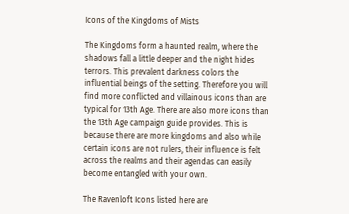Icons of the Kingdoms of Mists

The Kingdoms form a haunted realm, where the shadows fall a little deeper and the night hides terrors. This prevalent darkness colors the influential beings of the setting. Therefore you will find more conflicted and villainous icons than are typical for 13th Age. There are also more icons than the 13th Age campaign guide provides. This is because there are more kingdoms and also while certain icons are not rulers, their influence is felt across the realms and their agendas can easily become entangled with your own.

The Ravenloft Icons listed here are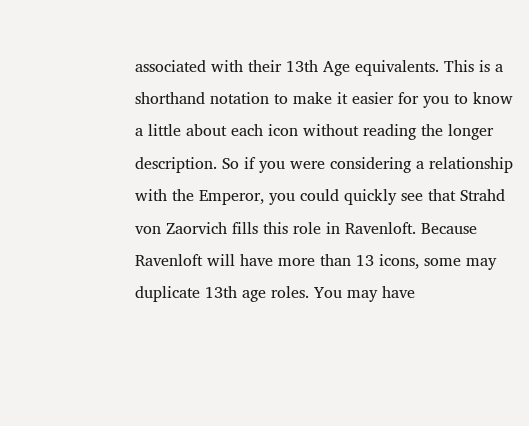associated with their 13th Age equivalents. This is a shorthand notation to make it easier for you to know a little about each icon without reading the longer description. So if you were considering a relationship with the Emperor, you could quickly see that Strahd von Zaorvich fills this role in Ravenloft. Because Ravenloft will have more than 13 icons, some may duplicate 13th age roles. You may have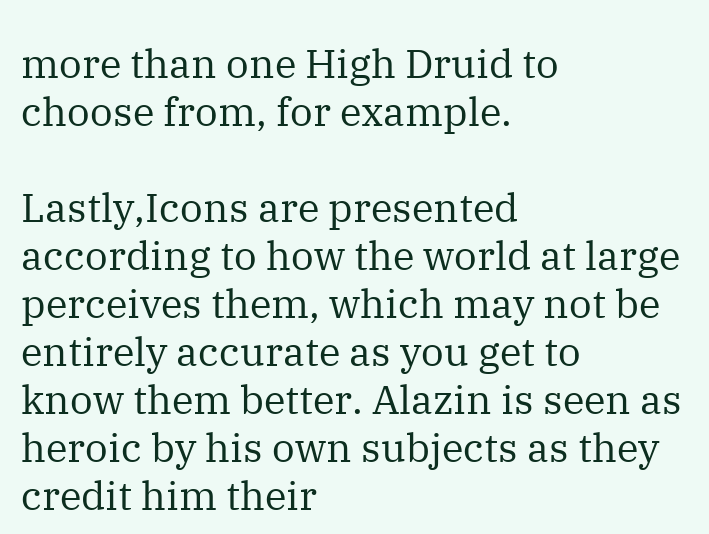more than one High Druid to choose from, for example.

Lastly,Icons are presented according to how the world at large perceives them, which may not be entirely accurate as you get to know them better. Alazin is seen as heroic by his own subjects as they credit him their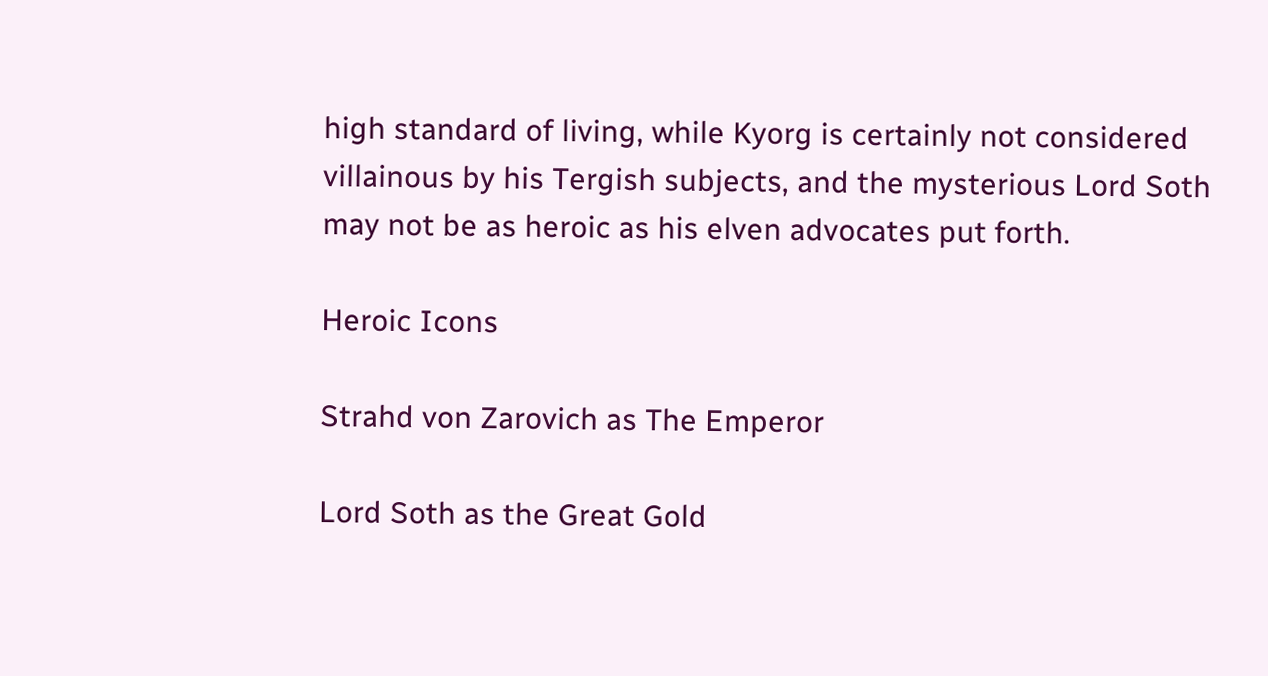high standard of living, while Kyorg is certainly not considered villainous by his Tergish subjects, and the mysterious Lord Soth may not be as heroic as his elven advocates put forth.

Heroic Icons

Strahd von Zarovich as The Emperor

Lord Soth as the Great Gold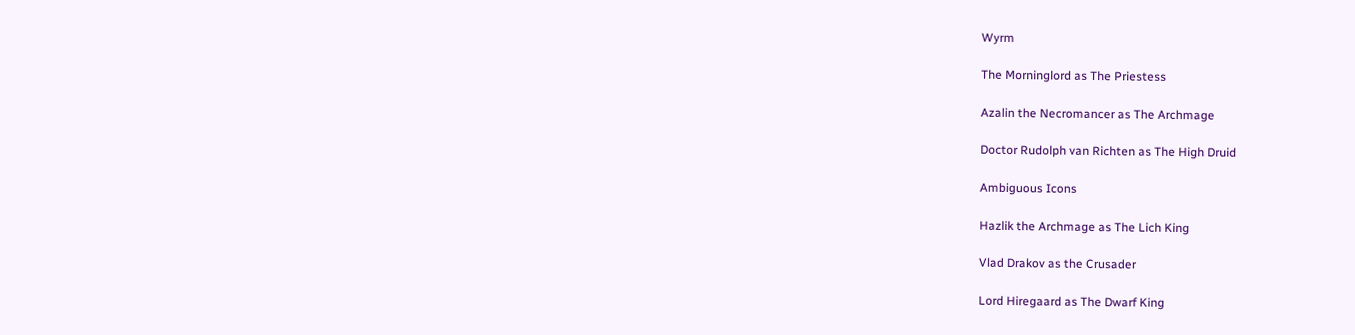Wyrm

The Morninglord as The Priestess

Azalin the Necromancer as The Archmage

Doctor Rudolph van Richten as The High Druid

Ambiguous Icons

Hazlik the Archmage as The Lich King

Vlad Drakov as the Crusader

Lord Hiregaard as The Dwarf King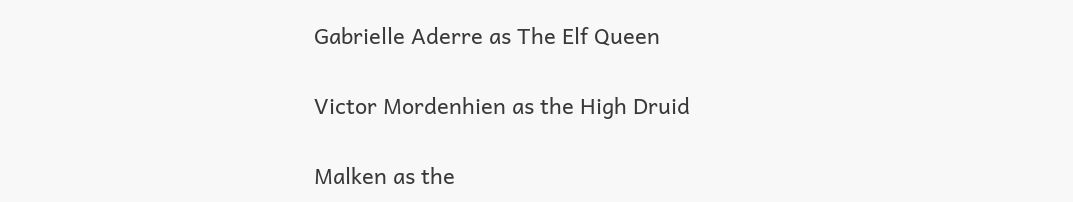Gabrielle Aderre as The Elf Queen

Victor Mordenhien as the High Druid

Malken as the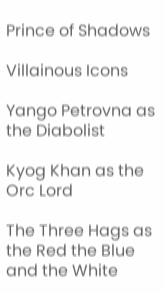Prince of Shadows

Villainous Icons

Yango Petrovna as the Diabolist

Kyog Khan as the Orc Lord

The Three Hags as the Red the Blue and the White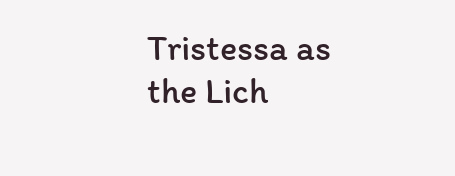Tristessa as the Lich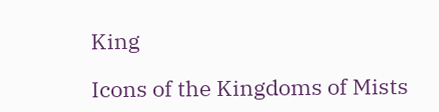King

Icons of the Kingdoms of Mists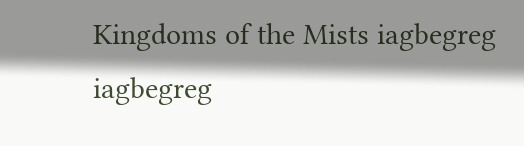Kingdoms of the Mists iagbegreg iagbegreg